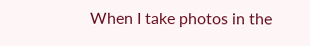When I take photos in the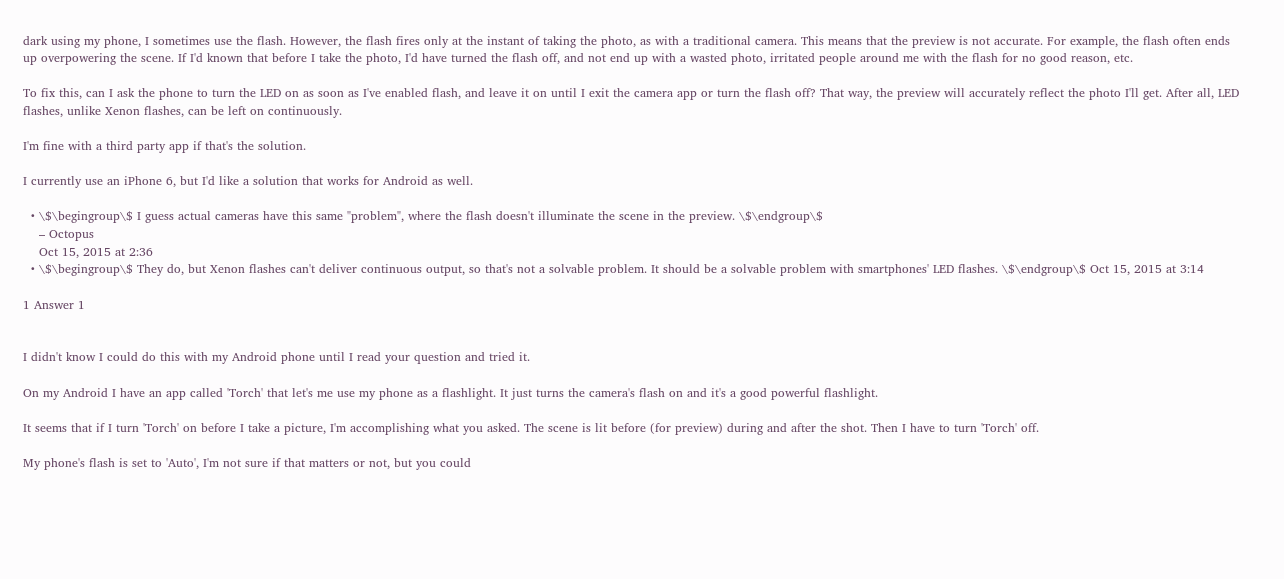dark using my phone, I sometimes use the flash. However, the flash fires only at the instant of taking the photo, as with a traditional camera. This means that the preview is not accurate. For example, the flash often ends up overpowering the scene. If I'd known that before I take the photo, I'd have turned the flash off, and not end up with a wasted photo, irritated people around me with the flash for no good reason, etc.

To fix this, can I ask the phone to turn the LED on as soon as I've enabled flash, and leave it on until I exit the camera app or turn the flash off? That way, the preview will accurately reflect the photo I'll get. After all, LED flashes, unlike Xenon flashes, can be left on continuously.

I'm fine with a third party app if that's the solution.

I currently use an iPhone 6, but I'd like a solution that works for Android as well.

  • \$\begingroup\$ I guess actual cameras have this same "problem", where the flash doesn't illuminate the scene in the preview. \$\endgroup\$
    – Octopus
    Oct 15, 2015 at 2:36
  • \$\begingroup\$ They do, but Xenon flashes can't deliver continuous output, so that's not a solvable problem. It should be a solvable problem with smartphones' LED flashes. \$\endgroup\$ Oct 15, 2015 at 3:14

1 Answer 1


I didn't know I could do this with my Android phone until I read your question and tried it.

On my Android I have an app called 'Torch' that let's me use my phone as a flashlight. It just turns the camera's flash on and it's a good powerful flashlight.

It seems that if I turn 'Torch' on before I take a picture, I'm accomplishing what you asked. The scene is lit before (for preview) during and after the shot. Then I have to turn 'Torch' off.

My phone's flash is set to 'Auto', I'm not sure if that matters or not, but you could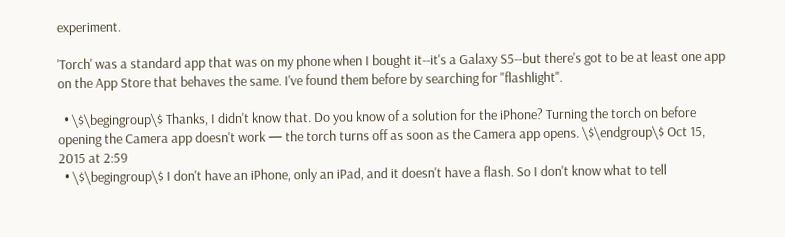experiment.

'Torch' was a standard app that was on my phone when I bought it--it's a Galaxy S5--but there's got to be at least one app on the App Store that behaves the same. I've found them before by searching for "flashlight".

  • \$\begingroup\$ Thanks, I didn't know that. Do you know of a solution for the iPhone? Turning the torch on before opening the Camera app doesn't work — the torch turns off as soon as the Camera app opens. \$\endgroup\$ Oct 15, 2015 at 2:59
  • \$\begingroup\$ I don't have an iPhone, only an iPad, and it doesn't have a flash. So I don't know what to tell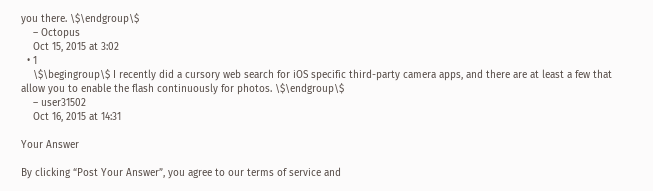you there. \$\endgroup\$
    – Octopus
    Oct 15, 2015 at 3:02
  • 1
    \$\begingroup\$ I recently did a cursory web search for iOS specific third-party camera apps, and there are at least a few that allow you to enable the flash continuously for photos. \$\endgroup\$
    – user31502
    Oct 16, 2015 at 14:31

Your Answer

By clicking “Post Your Answer”, you agree to our terms of service and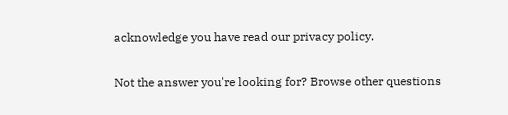acknowledge you have read our privacy policy.

Not the answer you're looking for? Browse other questions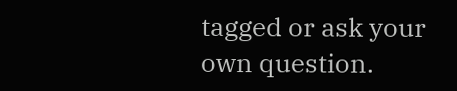tagged or ask your own question.